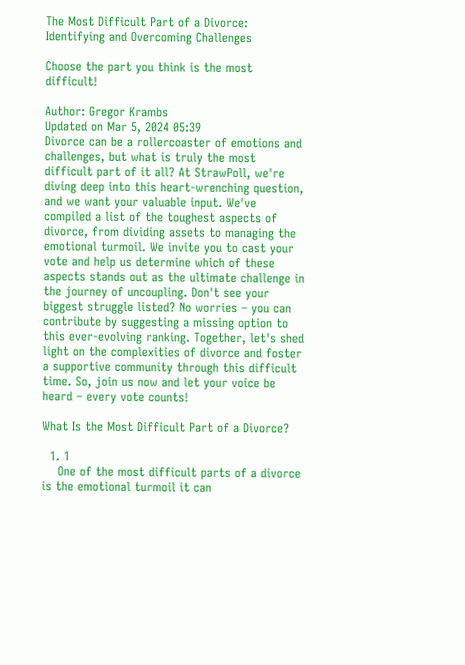The Most Difficult Part of a Divorce: Identifying and Overcoming Challenges

Choose the part you think is the most difficult!

Author: Gregor Krambs
Updated on Mar 5, 2024 05:39
Divorce can be a rollercoaster of emotions and challenges, but what is truly the most difficult part of it all? At StrawPoll, we're diving deep into this heart-wrenching question, and we want your valuable input. We've compiled a list of the toughest aspects of divorce, from dividing assets to managing the emotional turmoil. We invite you to cast your vote and help us determine which of these aspects stands out as the ultimate challenge in the journey of uncoupling. Don't see your biggest struggle listed? No worries – you can contribute by suggesting a missing option to this ever-evolving ranking. Together, let's shed light on the complexities of divorce and foster a supportive community through this difficult time. So, join us now and let your voice be heard – every vote counts!

What Is the Most Difficult Part of a Divorce?

  1. 1
    One of the most difficult parts of a divorce is the emotional turmoil it can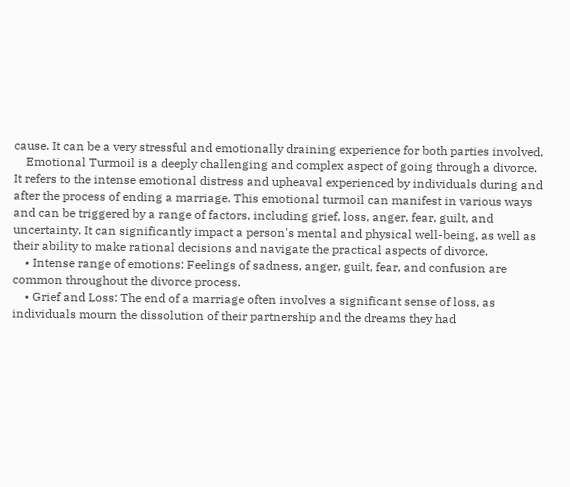cause. It can be a very stressful and emotionally draining experience for both parties involved.
    Emotional Turmoil is a deeply challenging and complex aspect of going through a divorce. It refers to the intense emotional distress and upheaval experienced by individuals during and after the process of ending a marriage. This emotional turmoil can manifest in various ways and can be triggered by a range of factors, including grief, loss, anger, fear, guilt, and uncertainty. It can significantly impact a person's mental and physical well-being, as well as their ability to make rational decisions and navigate the practical aspects of divorce.
    • Intense range of emotions: Feelings of sadness, anger, guilt, fear, and confusion are common throughout the divorce process.
    • Grief and Loss: The end of a marriage often involves a significant sense of loss, as individuals mourn the dissolution of their partnership and the dreams they had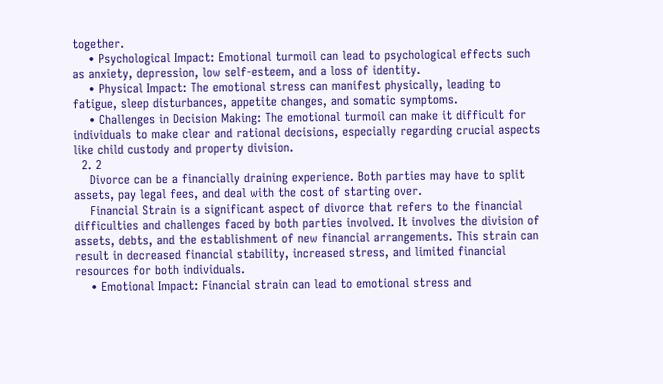together.
    • Psychological Impact: Emotional turmoil can lead to psychological effects such as anxiety, depression, low self-esteem, and a loss of identity.
    • Physical Impact: The emotional stress can manifest physically, leading to fatigue, sleep disturbances, appetite changes, and somatic symptoms.
    • Challenges in Decision Making: The emotional turmoil can make it difficult for individuals to make clear and rational decisions, especially regarding crucial aspects like child custody and property division.
  2. 2
    Divorce can be a financially draining experience. Both parties may have to split assets, pay legal fees, and deal with the cost of starting over.
    Financial Strain is a significant aspect of divorce that refers to the financial difficulties and challenges faced by both parties involved. It involves the division of assets, debts, and the establishment of new financial arrangements. This strain can result in decreased financial stability, increased stress, and limited financial resources for both individuals.
    • Emotional Impact: Financial strain can lead to emotional stress and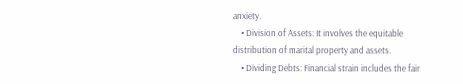anxiety.
    • Division of Assets: It involves the equitable distribution of marital property and assets.
    • Dividing Debts: Financial strain includes the fair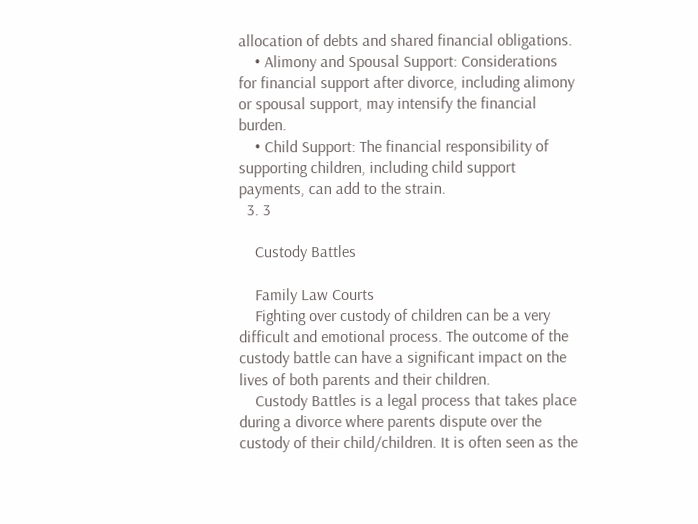allocation of debts and shared financial obligations.
    • Alimony and Spousal Support: Considerations for financial support after divorce, including alimony or spousal support, may intensify the financial burden.
    • Child Support: The financial responsibility of supporting children, including child support payments, can add to the strain.
  3. 3

    Custody Battles

    Family Law Courts
    Fighting over custody of children can be a very difficult and emotional process. The outcome of the custody battle can have a significant impact on the lives of both parents and their children.
    Custody Battles is a legal process that takes place during a divorce where parents dispute over the custody of their child/children. It is often seen as the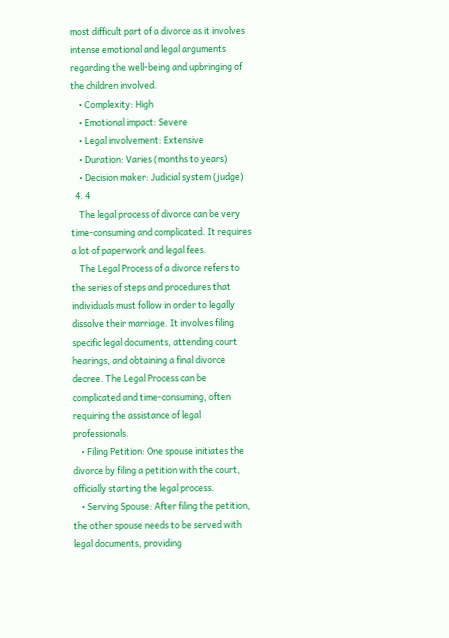most difficult part of a divorce as it involves intense emotional and legal arguments regarding the well-being and upbringing of the children involved.
    • Complexity: High
    • Emotional impact: Severe
    • Legal involvement: Extensive
    • Duration: Varies (months to years)
    • Decision maker: Judicial system (judge)
  4. 4
    The legal process of divorce can be very time-consuming and complicated. It requires a lot of paperwork and legal fees.
    The Legal Process of a divorce refers to the series of steps and procedures that individuals must follow in order to legally dissolve their marriage. It involves filing specific legal documents, attending court hearings, and obtaining a final divorce decree. The Legal Process can be complicated and time-consuming, often requiring the assistance of legal professionals.
    • Filing Petition: One spouse initiates the divorce by filing a petition with the court, officially starting the legal process.
    • Serving Spouse: After filing the petition, the other spouse needs to be served with legal documents, providing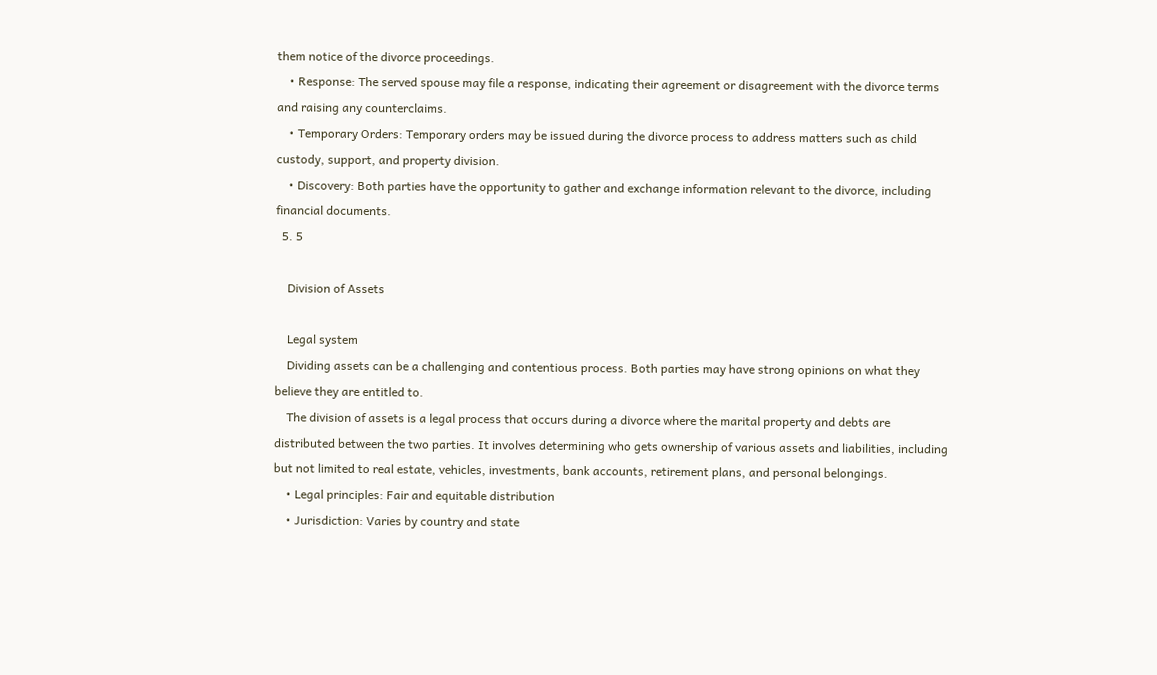them notice of the divorce proceedings.
    • Response: The served spouse may file a response, indicating their agreement or disagreement with the divorce terms and raising any counterclaims.
    • Temporary Orders: Temporary orders may be issued during the divorce process to address matters such as child custody, support, and property division.
    • Discovery: Both parties have the opportunity to gather and exchange information relevant to the divorce, including financial documents.
  5. 5

    Division of Assets

    Legal system
    Dividing assets can be a challenging and contentious process. Both parties may have strong opinions on what they believe they are entitled to.
    The division of assets is a legal process that occurs during a divorce where the marital property and debts are distributed between the two parties. It involves determining who gets ownership of various assets and liabilities, including but not limited to real estate, vehicles, investments, bank accounts, retirement plans, and personal belongings.
    • Legal principles: Fair and equitable distribution
    • Jurisdiction: Varies by country and state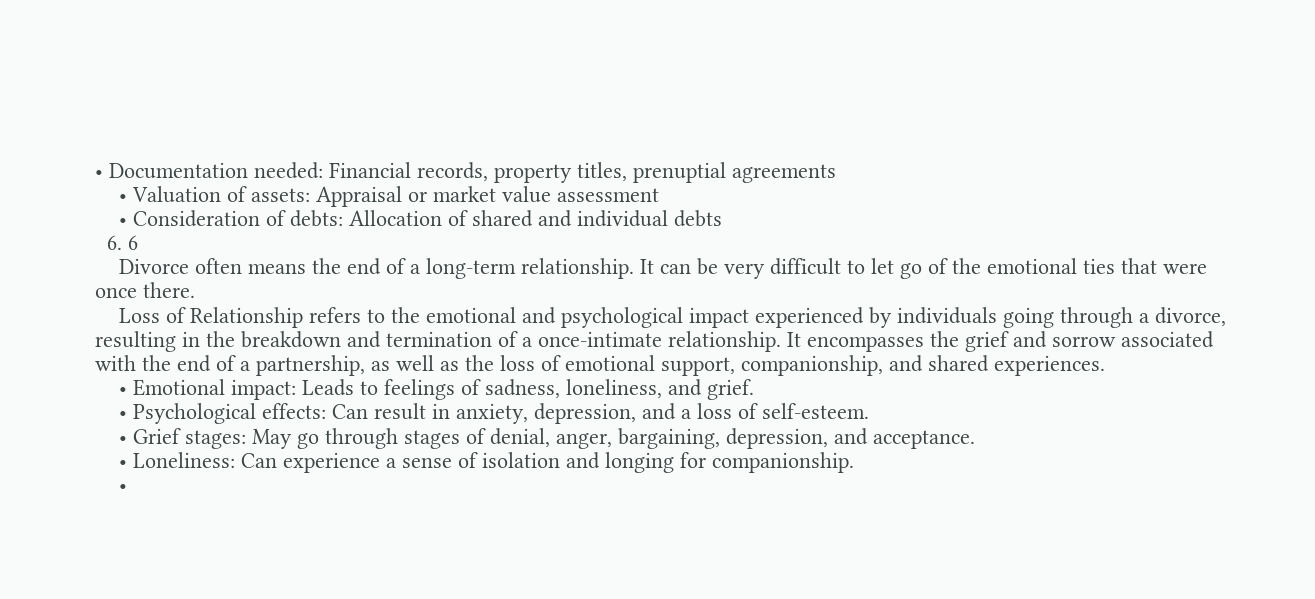• Documentation needed: Financial records, property titles, prenuptial agreements
    • Valuation of assets: Appraisal or market value assessment
    • Consideration of debts: Allocation of shared and individual debts
  6. 6
    Divorce often means the end of a long-term relationship. It can be very difficult to let go of the emotional ties that were once there.
    Loss of Relationship refers to the emotional and psychological impact experienced by individuals going through a divorce, resulting in the breakdown and termination of a once-intimate relationship. It encompasses the grief and sorrow associated with the end of a partnership, as well as the loss of emotional support, companionship, and shared experiences.
    • Emotional impact: Leads to feelings of sadness, loneliness, and grief.
    • Psychological effects: Can result in anxiety, depression, and a loss of self-esteem.
    • Grief stages: May go through stages of denial, anger, bargaining, depression, and acceptance.
    • Loneliness: Can experience a sense of isolation and longing for companionship.
    •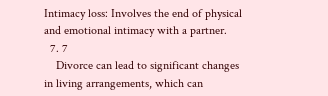Intimacy loss: Involves the end of physical and emotional intimacy with a partner.
  7. 7
    Divorce can lead to significant changes in living arrangements, which can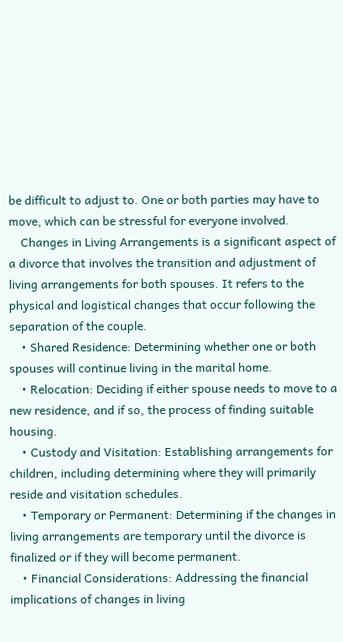be difficult to adjust to. One or both parties may have to move, which can be stressful for everyone involved.
    Changes in Living Arrangements is a significant aspect of a divorce that involves the transition and adjustment of living arrangements for both spouses. It refers to the physical and logistical changes that occur following the separation of the couple.
    • Shared Residence: Determining whether one or both spouses will continue living in the marital home.
    • Relocation: Deciding if either spouse needs to move to a new residence, and if so, the process of finding suitable housing.
    • Custody and Visitation: Establishing arrangements for children, including determining where they will primarily reside and visitation schedules.
    • Temporary or Permanent: Determining if the changes in living arrangements are temporary until the divorce is finalized or if they will become permanent.
    • Financial Considerations: Addressing the financial implications of changes in living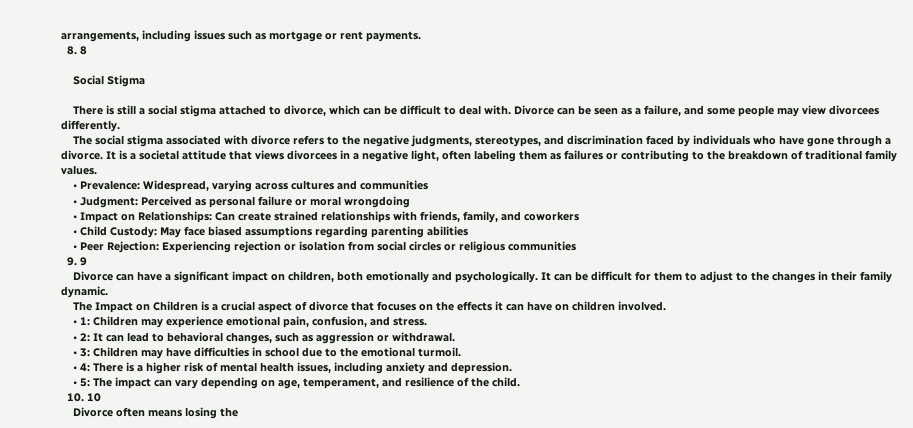arrangements, including issues such as mortgage or rent payments.
  8. 8

    Social Stigma

    There is still a social stigma attached to divorce, which can be difficult to deal with. Divorce can be seen as a failure, and some people may view divorcees differently.
    The social stigma associated with divorce refers to the negative judgments, stereotypes, and discrimination faced by individuals who have gone through a divorce. It is a societal attitude that views divorcees in a negative light, often labeling them as failures or contributing to the breakdown of traditional family values.
    • Prevalence: Widespread, varying across cultures and communities
    • Judgment: Perceived as personal failure or moral wrongdoing
    • Impact on Relationships: Can create strained relationships with friends, family, and coworkers
    • Child Custody: May face biased assumptions regarding parenting abilities
    • Peer Rejection: Experiencing rejection or isolation from social circles or religious communities
  9. 9
    Divorce can have a significant impact on children, both emotionally and psychologically. It can be difficult for them to adjust to the changes in their family dynamic.
    The Impact on Children is a crucial aspect of divorce that focuses on the effects it can have on children involved.
    • 1: Children may experience emotional pain, confusion, and stress.
    • 2: It can lead to behavioral changes, such as aggression or withdrawal.
    • 3: Children may have difficulties in school due to the emotional turmoil.
    • 4: There is a higher risk of mental health issues, including anxiety and depression.
    • 5: The impact can vary depending on age, temperament, and resilience of the child.
  10. 10
    Divorce often means losing the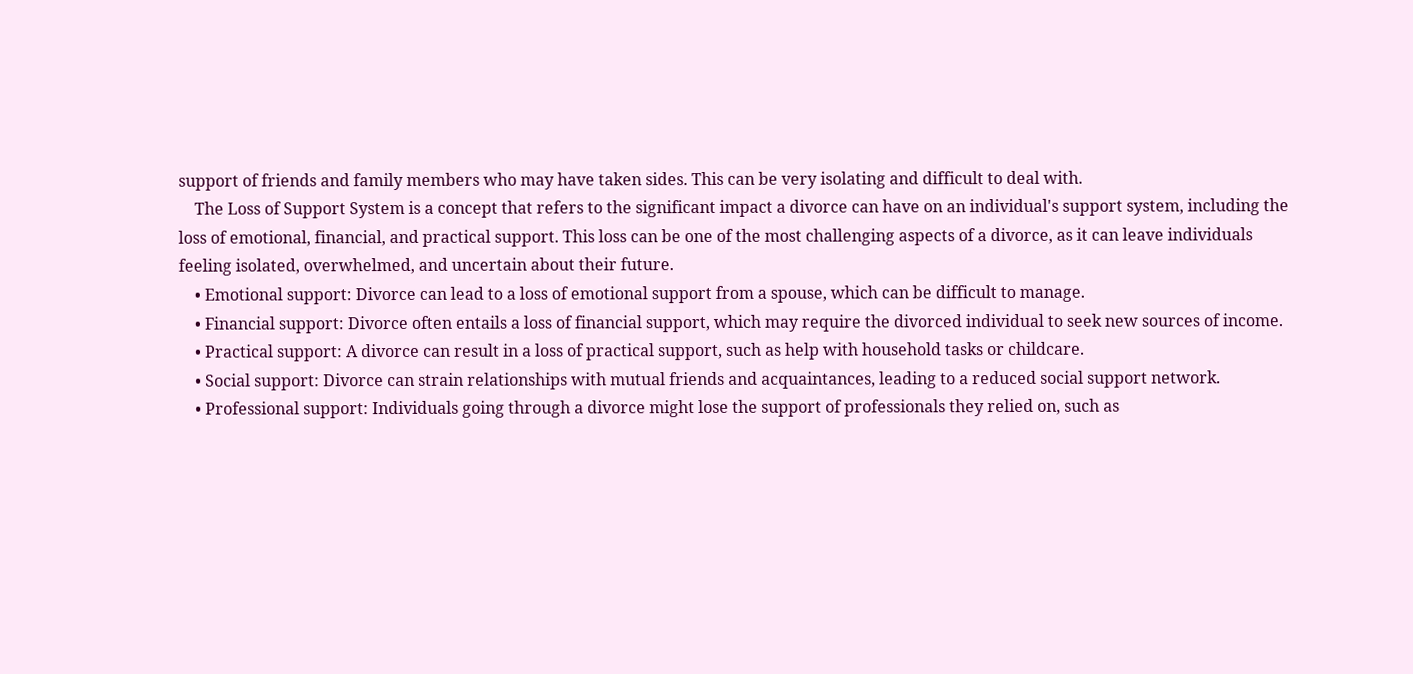support of friends and family members who may have taken sides. This can be very isolating and difficult to deal with.
    The Loss of Support System is a concept that refers to the significant impact a divorce can have on an individual's support system, including the loss of emotional, financial, and practical support. This loss can be one of the most challenging aspects of a divorce, as it can leave individuals feeling isolated, overwhelmed, and uncertain about their future.
    • Emotional support: Divorce can lead to a loss of emotional support from a spouse, which can be difficult to manage.
    • Financial support: Divorce often entails a loss of financial support, which may require the divorced individual to seek new sources of income.
    • Practical support: A divorce can result in a loss of practical support, such as help with household tasks or childcare.
    • Social support: Divorce can strain relationships with mutual friends and acquaintances, leading to a reduced social support network.
    • Professional support: Individuals going through a divorce might lose the support of professionals they relied on, such as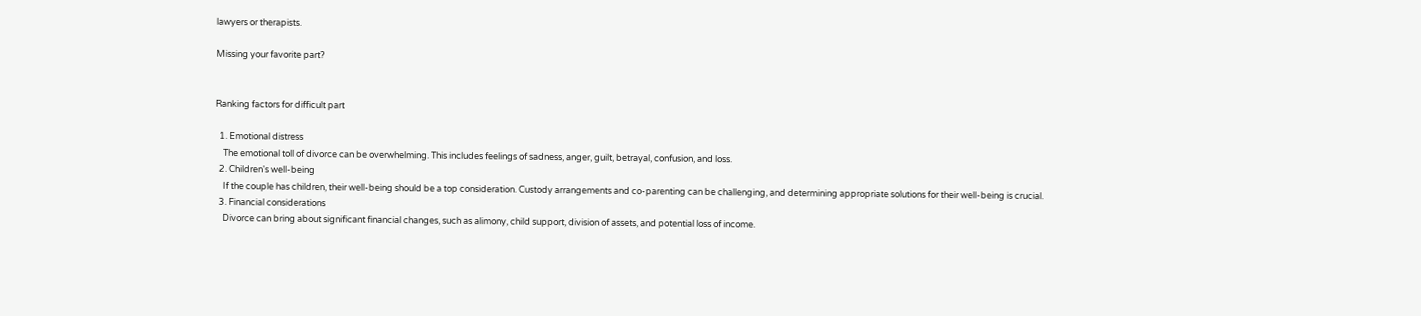lawyers or therapists.

Missing your favorite part?


Ranking factors for difficult part

  1. Emotional distress
    The emotional toll of divorce can be overwhelming. This includes feelings of sadness, anger, guilt, betrayal, confusion, and loss.
  2. Children's well-being
    If the couple has children, their well-being should be a top consideration. Custody arrangements and co-parenting can be challenging, and determining appropriate solutions for their well-being is crucial.
  3. Financial considerations
    Divorce can bring about significant financial changes, such as alimony, child support, division of assets, and potential loss of income.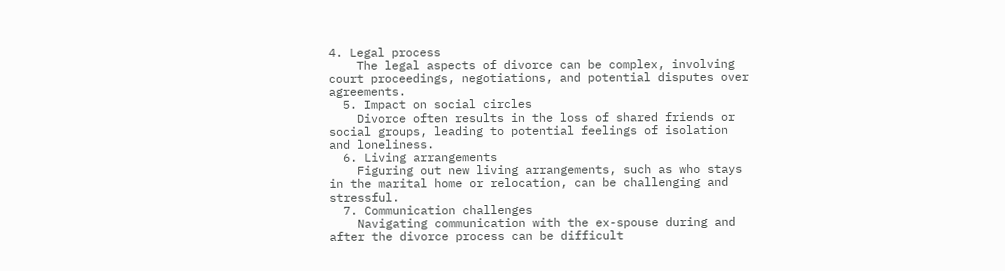4. Legal process
    The legal aspects of divorce can be complex, involving court proceedings, negotiations, and potential disputes over agreements.
  5. Impact on social circles
    Divorce often results in the loss of shared friends or social groups, leading to potential feelings of isolation and loneliness.
  6. Living arrangements
    Figuring out new living arrangements, such as who stays in the marital home or relocation, can be challenging and stressful.
  7. Communication challenges
    Navigating communication with the ex-spouse during and after the divorce process can be difficult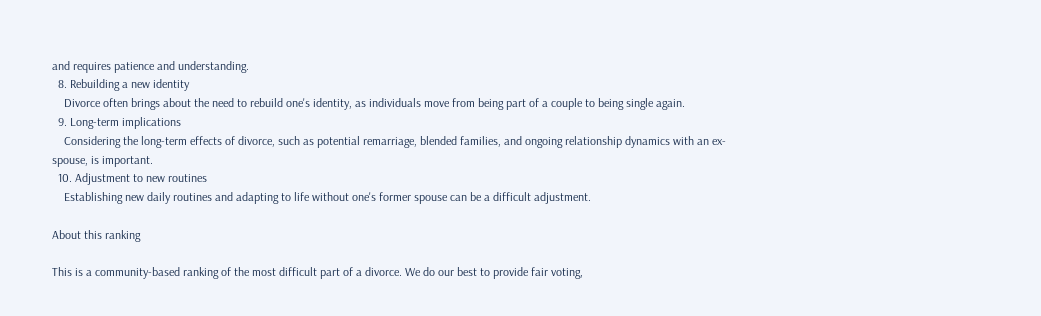and requires patience and understanding.
  8. Rebuilding a new identity
    Divorce often brings about the need to rebuild one's identity, as individuals move from being part of a couple to being single again.
  9. Long-term implications
    Considering the long-term effects of divorce, such as potential remarriage, blended families, and ongoing relationship dynamics with an ex-spouse, is important.
  10. Adjustment to new routines
    Establishing new daily routines and adapting to life without one's former spouse can be a difficult adjustment.

About this ranking

This is a community-based ranking of the most difficult part of a divorce. We do our best to provide fair voting,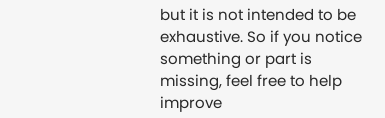but it is not intended to be exhaustive. So if you notice something or part is missing, feel free to help improve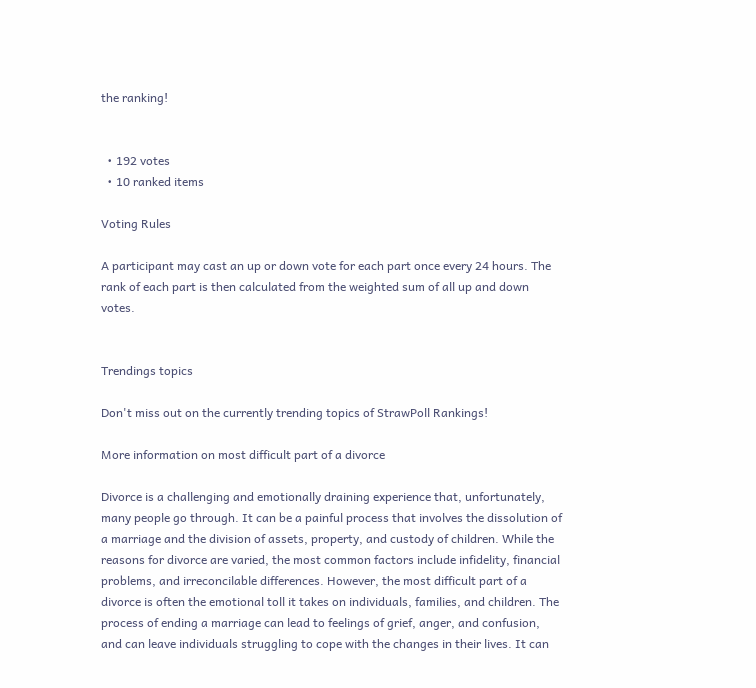the ranking!


  • 192 votes
  • 10 ranked items

Voting Rules

A participant may cast an up or down vote for each part once every 24 hours. The rank of each part is then calculated from the weighted sum of all up and down votes.


Trendings topics

Don't miss out on the currently trending topics of StrawPoll Rankings!

More information on most difficult part of a divorce

Divorce is a challenging and emotionally draining experience that, unfortunately, many people go through. It can be a painful process that involves the dissolution of a marriage and the division of assets, property, and custody of children. While the reasons for divorce are varied, the most common factors include infidelity, financial problems, and irreconcilable differences. However, the most difficult part of a divorce is often the emotional toll it takes on individuals, families, and children. The process of ending a marriage can lead to feelings of grief, anger, and confusion, and can leave individuals struggling to cope with the changes in their lives. It can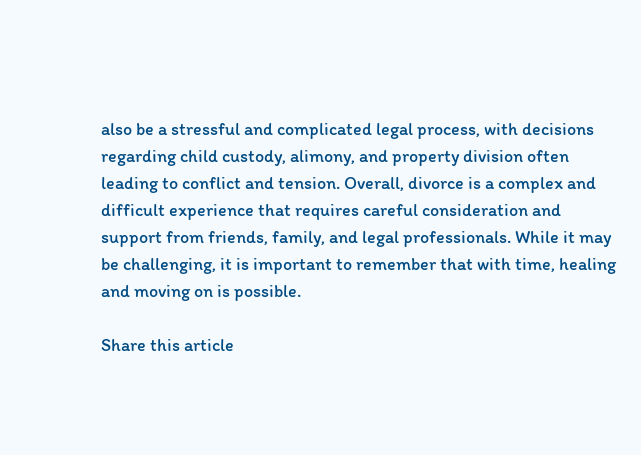also be a stressful and complicated legal process, with decisions regarding child custody, alimony, and property division often leading to conflict and tension. Overall, divorce is a complex and difficult experience that requires careful consideration and support from friends, family, and legal professionals. While it may be challenging, it is important to remember that with time, healing and moving on is possible.

Share this article